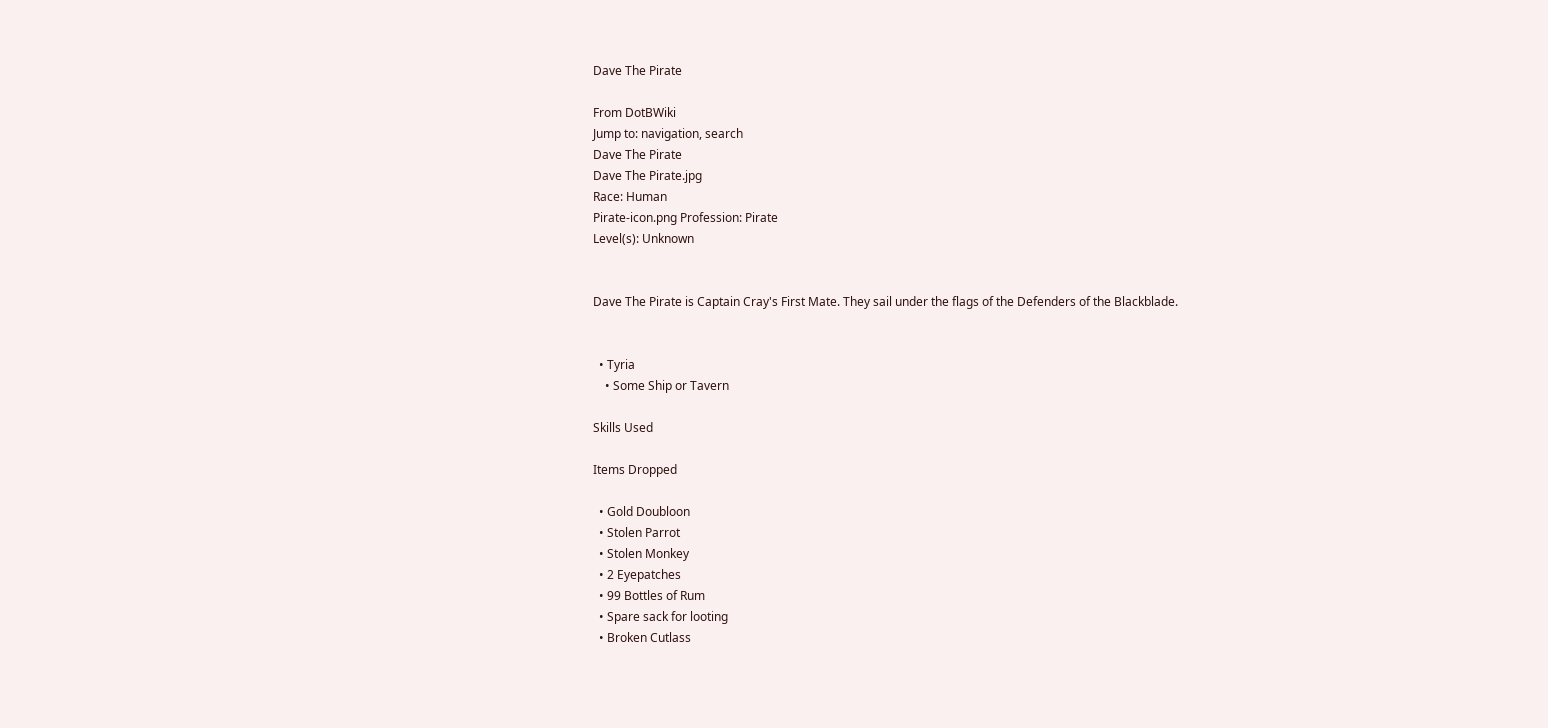Dave The Pirate

From DotBWiki
Jump to: navigation, search
Dave The Pirate
Dave The Pirate.jpg
Race: Human
Pirate-icon.png Profession: Pirate
Level(s): Unknown


Dave The Pirate is Captain Cray's First Mate. They sail under the flags of the Defenders of the Blackblade.


  • Tyria
    • Some Ship or Tavern

Skills Used

Items Dropped

  • Gold Doubloon
  • Stolen Parrot
  • Stolen Monkey
  • 2 Eyepatches
  • 99 Bottles of Rum
  • Spare sack for looting
  • Broken Cutlass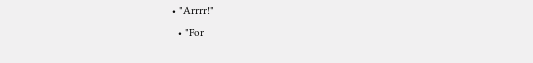• "Arrrr!"
  • "For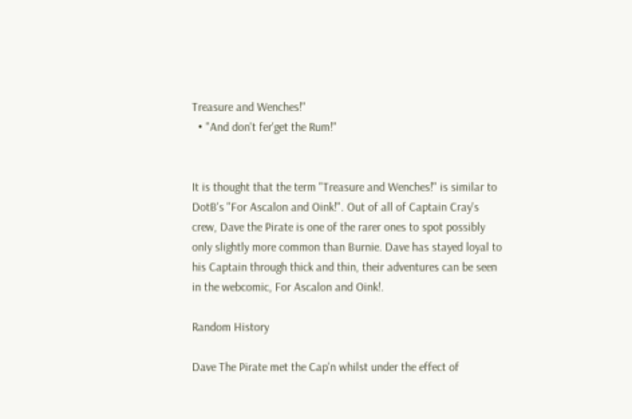Treasure and Wenches!"
  • "And don't fer'get the Rum!"


It is thought that the term "Treasure and Wenches!" is similar to DotB's "For Ascalon and Oink!". Out of all of Captain Cray's crew, Dave the Pirate is one of the rarer ones to spot possibly only slightly more common than Burnie. Dave has stayed loyal to his Captain through thick and thin, their adventures can be seen in the webcomic, For Ascalon and Oink!.

Random History

Dave The Pirate met the Cap'n whilst under the effect of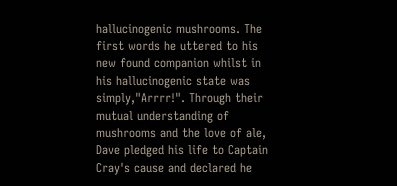hallucinogenic mushrooms. The first words he uttered to his new found companion whilst in his hallucinogenic state was simply,"Arrrr!". Through their mutual understanding of mushrooms and the love of ale, Dave pledged his life to Captain Cray's cause and declared he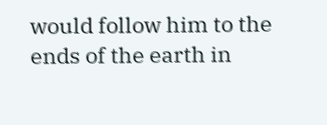would follow him to the ends of the earth in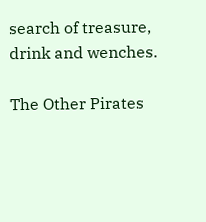search of treasure, drink and wenches.

The Other Pirates